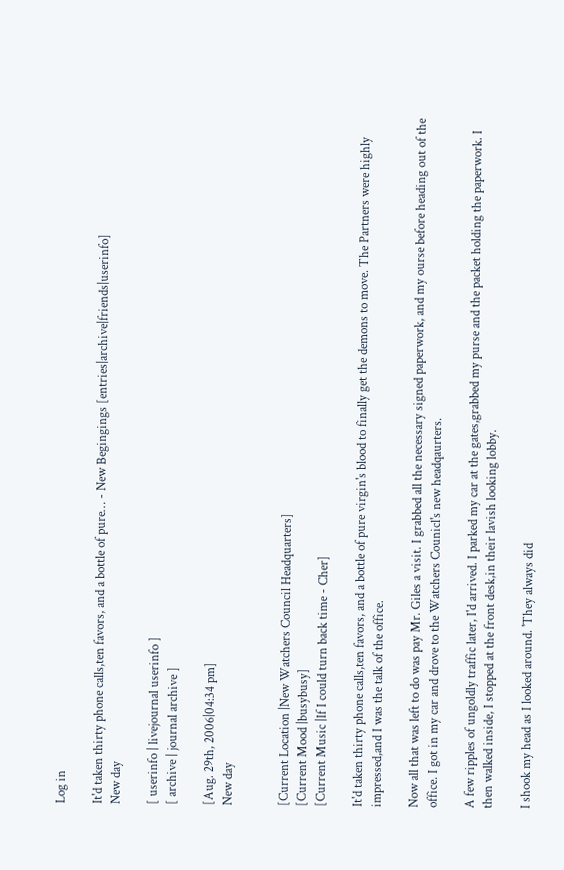Log in

It'd taken thirty phone calls,ten favors, and a bottle of pure… - New Begingings [entries|archive|friends|userinfo]
New day

[ userinfo | livejournal userinfo ]
[ archive | journal archive ]

[Aug. 29th, 2006|04:34 pm]
New day


[Current Location |New Watchers Council Headquarters]
[Current Mood |busybusy]
[Current Music |If I could turn back time - Cher]

It'd taken thirty phone calls,ten favors, and a bottle of pure virgin's blood to finally get the demons to move. The Partners were highly impressed,and I was the talk of the office.

Now all that was left to do was pay Mr. Giles a visit. I grabbed all the necessary signed paperwork, and my ourse before heading out of the office. I got in my car and drove to the Watchers Counicl's new headqaurters.

A few ripples of ungoldly traffic later, I'd arrived. I parked my car at the gates,grabbed my purse and the packet holding the paperwork. I then walked inside, I stopped at the front desk,in their lavish looking lobby.

I shook my head as I looked around. 'They always did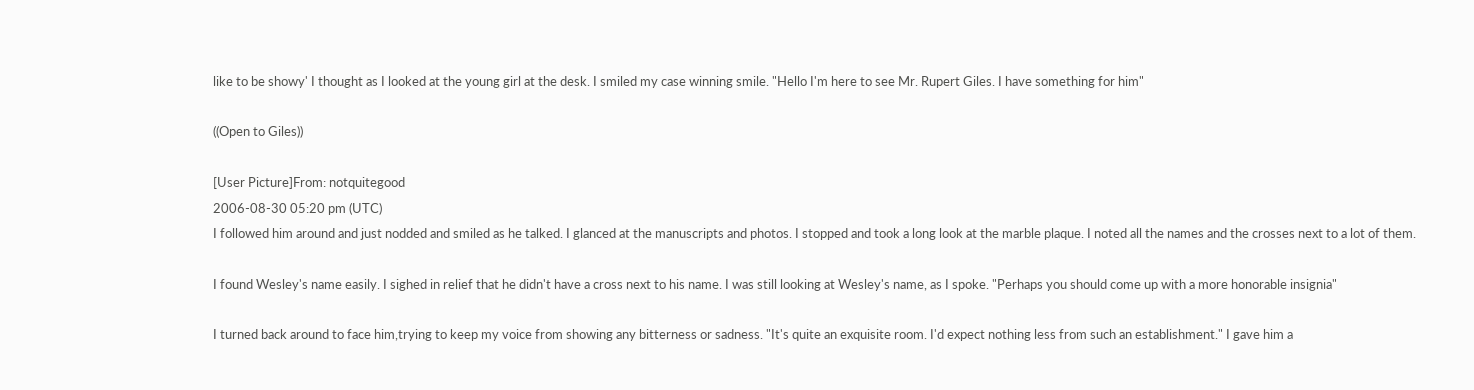like to be showy' I thought as I looked at the young girl at the desk. I smiled my case winning smile. "Hello I'm here to see Mr. Rupert Giles. I have something for him"

((Open to Giles))

[User Picture]From: notquitegood
2006-08-30 05:20 pm (UTC)
I followed him around and just nodded and smiled as he talked. I glanced at the manuscripts and photos. I stopped and took a long look at the marble plaque. I noted all the names and the crosses next to a lot of them.

I found Wesley's name easily. I sighed in relief that he didn't have a cross next to his name. I was still looking at Wesley's name, as I spoke. "Perhaps you should come up with a more honorable insignia"

I turned back around to face him,trying to keep my voice from showing any bitterness or sadness. "It's quite an exquisite room. I'd expect nothing less from such an establishment." I gave him a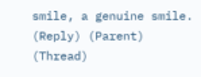smile, a genuine smile.
(Reply) (Parent) (Thread)